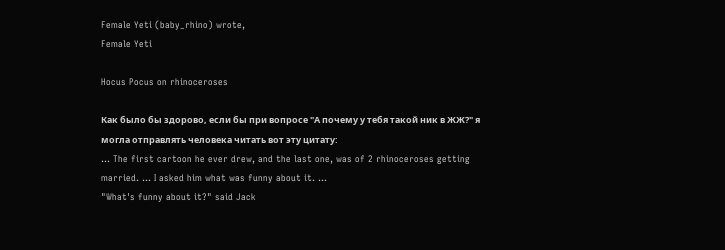Female Yeti (baby_rhino) wrote,
Female Yeti

Hocus Pocus on rhinoceroses

Как было бы здорово, если бы при вопросе "А почему у тебя такой ник в ЖЖ?" я могла отправлять человека читать вот эту цитату:
... The first cartoon he ever drew, and the last one, was of 2 rhinoceroses getting married. ... I asked him what was funny about it. ...
"What's funny about it?" said Jack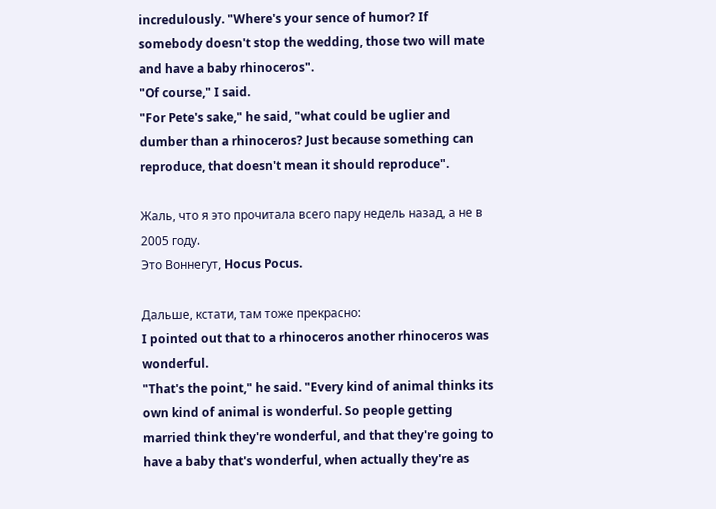incredulously. "Where's your sence of humor? If somebody doesn't stop the wedding, those two will mate and have a baby rhinoceros".
"Of course," I said.
"For Pete's sake," he said, "what could be uglier and dumber than a rhinoceros? Just because something can reproduce, that doesn't mean it should reproduce".

Жаль, что я это прочитала всего пару недель назад, а не в 2005 году.
Это Воннегут, Hocus Pocus.

Дальше, кстати, там тоже прекрасно:
I pointed out that to a rhinoceros another rhinoceros was wonderful.
"That's the point," he said. "Every kind of animal thinks its own kind of animal is wonderful. So people getting married think they're wonderful, and that they're going to have a baby that's wonderful, when actually they're as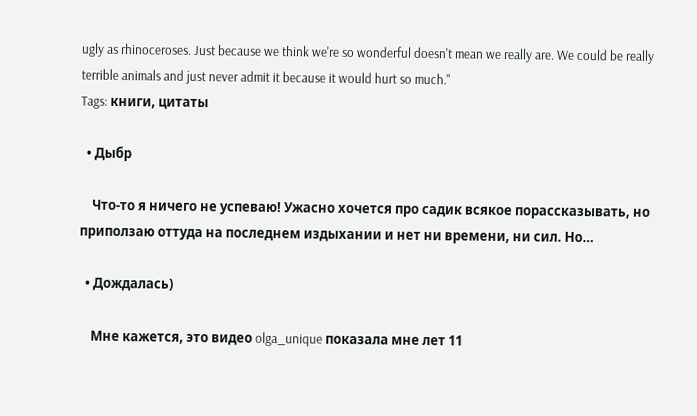ugly as rhinoceroses. Just because we think we're so wonderful doesn't mean we really are. We could be really terrible animals and just never admit it because it would hurt so much."
Tags: книги, цитаты

  • Дыбр

    Что-то я ничего не успеваю! Ужасно хочется про садик всякое порассказывать, но приползаю оттуда на последнем издыхании и нет ни времени, ни сил. Но…

  • Дождалась)

    Мне кажется, это видео olga_unique показала мне лет 11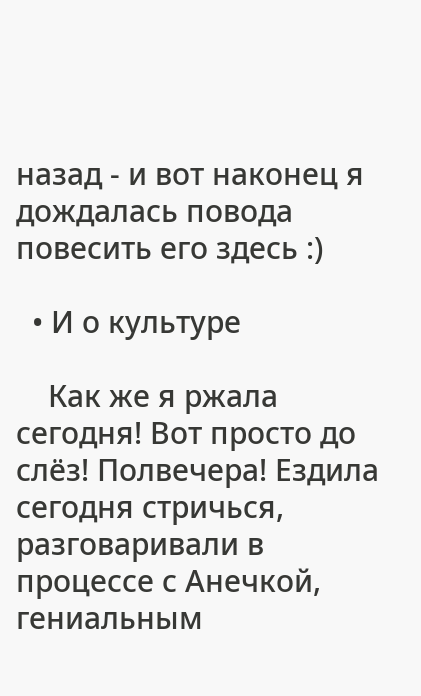назад - и вот наконец я дождалась повода повесить его здесь :)

  • И о культуре

    Как же я ржала сегодня! Вот просто до слёз! Полвечера! Ездила сегодня стричься, разговаривали в процессе с Анечкой, гениальным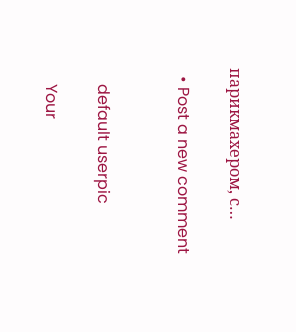парикмахером, с…

  • Post a new comment


    default userpic

    Your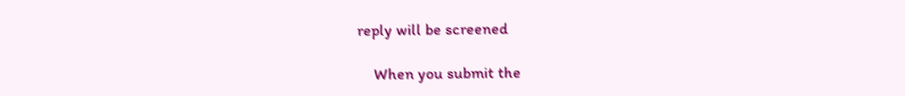reply will be screened

    When you submit the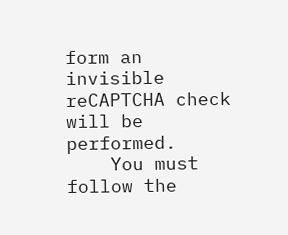form an invisible reCAPTCHA check will be performed.
    You must follow the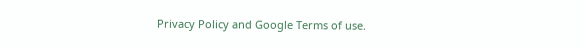Privacy Policy and Google Terms of use.